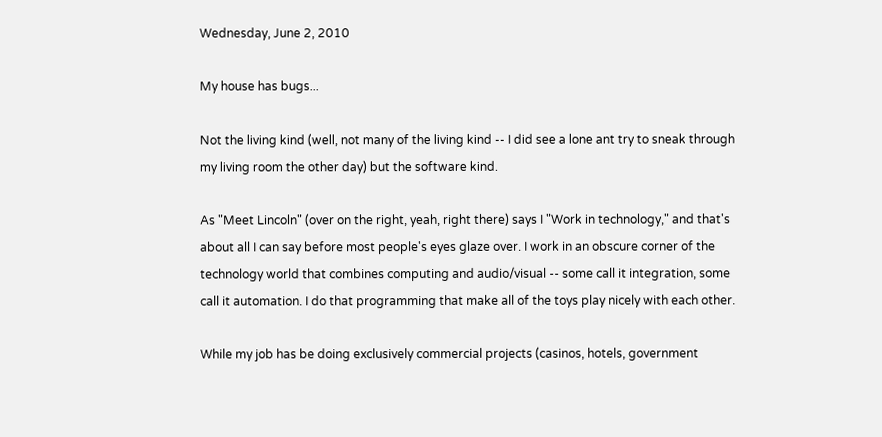Wednesday, June 2, 2010

My house has bugs...

Not the living kind (well, not many of the living kind -- I did see a lone ant try to sneak through my living room the other day) but the software kind.

As "Meet Lincoln" (over on the right, yeah, right there) says I "Work in technology," and that's about all I can say before most people's eyes glaze over. I work in an obscure corner of the technology world that combines computing and audio/visual -- some call it integration, some call it automation. I do that programming that make all of the toys play nicely with each other.

While my job has be doing exclusively commercial projects (casinos, hotels, government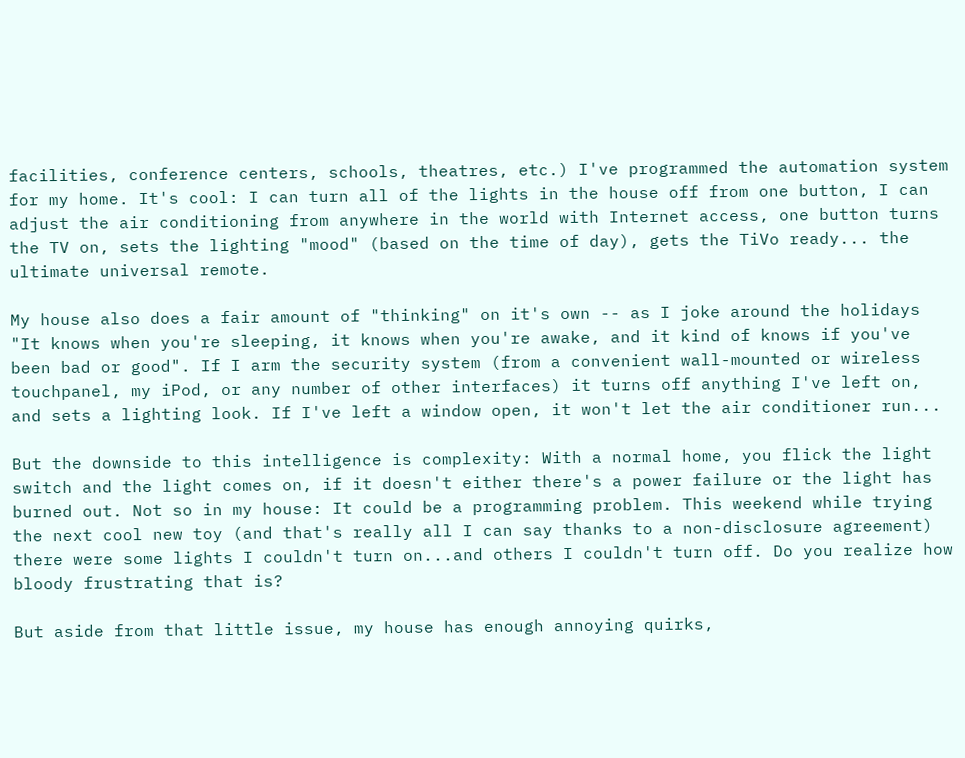facilities, conference centers, schools, theatres, etc.) I've programmed the automation system for my home. It's cool: I can turn all of the lights in the house off from one button, I can adjust the air conditioning from anywhere in the world with Internet access, one button turns the TV on, sets the lighting "mood" (based on the time of day), gets the TiVo ready... the ultimate universal remote.

My house also does a fair amount of "thinking" on it's own -- as I joke around the holidays "It knows when you're sleeping, it knows when you're awake, and it kind of knows if you've been bad or good". If I arm the security system (from a convenient wall-mounted or wireless touchpanel, my iPod, or any number of other interfaces) it turns off anything I've left on, and sets a lighting look. If I've left a window open, it won't let the air conditioner run...

But the downside to this intelligence is complexity: With a normal home, you flick the light switch and the light comes on, if it doesn't either there's a power failure or the light has burned out. Not so in my house: It could be a programming problem. This weekend while trying the next cool new toy (and that's really all I can say thanks to a non-disclosure agreement) there were some lights I couldn't turn on...and others I couldn't turn off. Do you realize how bloody frustrating that is?

But aside from that little issue, my house has enough annoying quirks,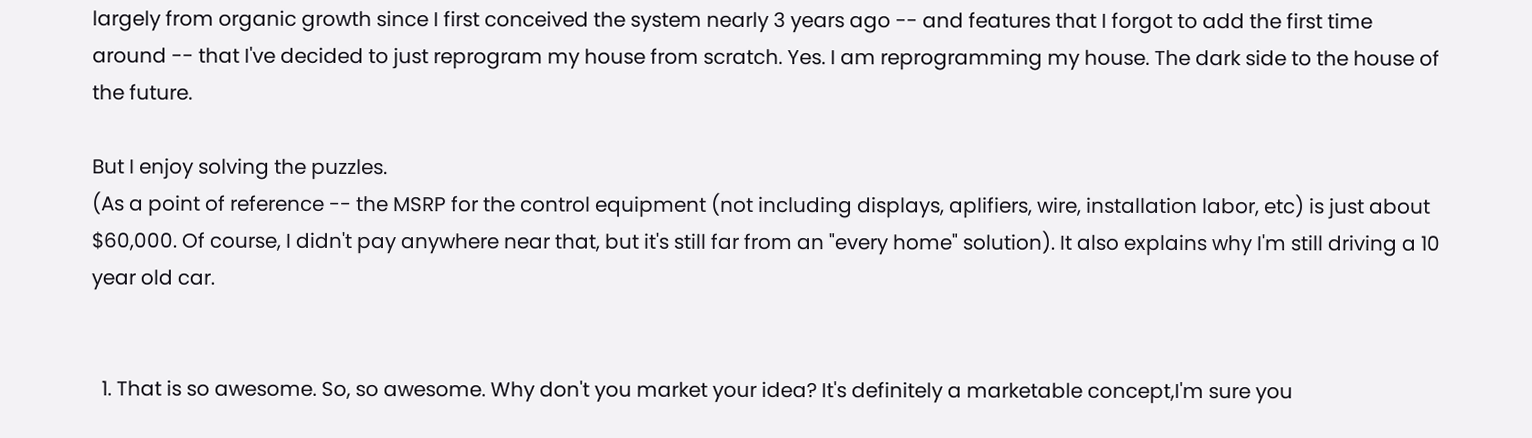largely from organic growth since I first conceived the system nearly 3 years ago -- and features that I forgot to add the first time around -- that I've decided to just reprogram my house from scratch. Yes. I am reprogramming my house. The dark side to the house of the future.

But I enjoy solving the puzzles.
(As a point of reference -- the MSRP for the control equipment (not including displays, aplifiers, wire, installation labor, etc) is just about $60,000. Of course, I didn't pay anywhere near that, but it's still far from an "every home" solution). It also explains why I'm still driving a 10 year old car.


  1. That is so awesome. So, so awesome. Why don't you market your idea? It's definitely a marketable concept,I'm sure you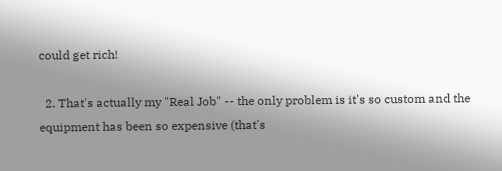could get rich!

  2. That's actually my "Real Job" -- the only problem is it's so custom and the equipment has been so expensive (that's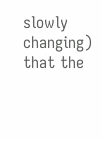slowly changing) that the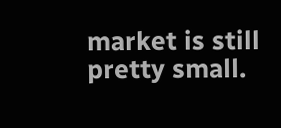market is still pretty small.